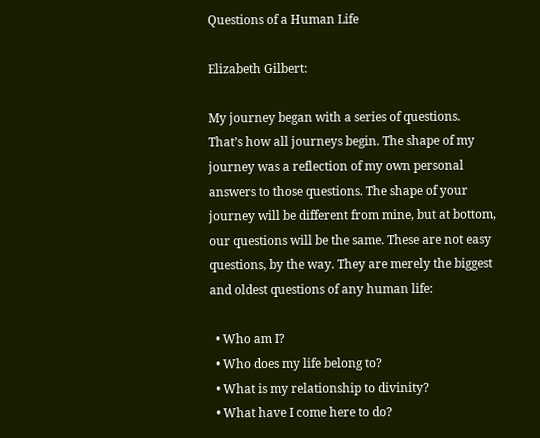Questions of a Human Life

Elizabeth Gilbert:

My journey began with a series of questions. That’s how all journeys begin. The shape of my journey was a reflection of my own personal answers to those questions. The shape of your journey will be different from mine, but at bottom, our questions will be the same. These are not easy questions, by the way. They are merely the biggest and oldest questions of any human life:

  • Who am I?
  • Who does my life belong to?
  • What is my relationship to divinity?
  • What have I come here to do?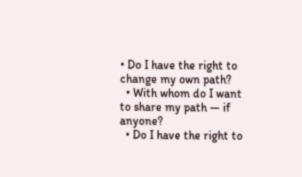• Do I have the right to change my own path?
  • With whom do I want to share my path — if anyone?
  • Do I have the right to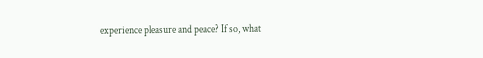experience pleasure and peace? If so, what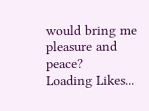would bring me pleasure and peace?
Loading Likes...